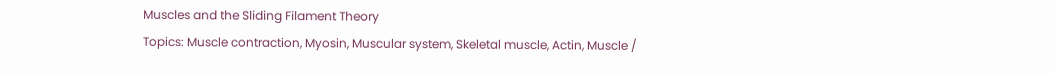Muscles and the Sliding Filament Theory
Topics: Muscle contraction, Myosin, Muscular system, Skeletal muscle, Actin, Muscle /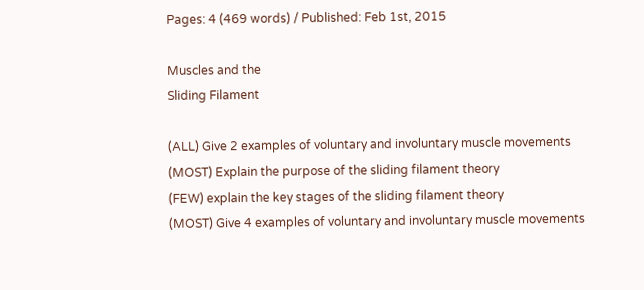Pages: 4 (469 words) / Published: Feb 1st, 2015

Muscles and the
Sliding Filament

(ALL) Give 2 examples of voluntary and involuntary muscle movements
(MOST) Explain the purpose of the sliding filament theory
(FEW) explain the key stages of the sliding filament theory
(MOST) Give 4 examples of voluntary and involuntary muscle movements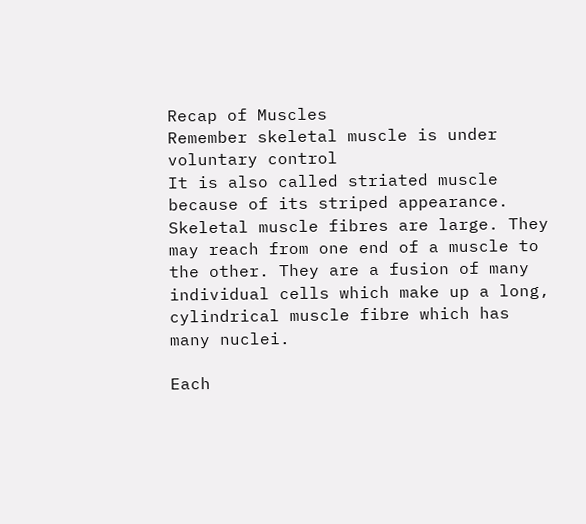Recap of Muscles
Remember skeletal muscle is under voluntary control
It is also called striated muscle because of its striped appearance.
Skeletal muscle fibres are large. They may reach from one end of a muscle to the other. They are a fusion of many individual cells which make up a long, cylindrical muscle fibre which has many nuclei.

Each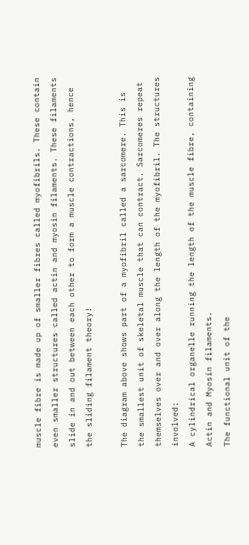muscle fibre is made up of smaller fibres called myofibrils. These contain even smaller structures called actin and myosin filaments. These filaments slide in and out between each other to form a muscle contractions, hence the sliding filament theory!

The diagram above shows part of a myofibril called a sarcomere. This is the smallest unit of skeletal muscle that can contract. Sarcomeres repeat themselves over and over along the length of the myofibril. The structures involved:
A cylindrical organelle running the length of the muscle fibre, containing Actin and Myosin filaments.
The functional unit of the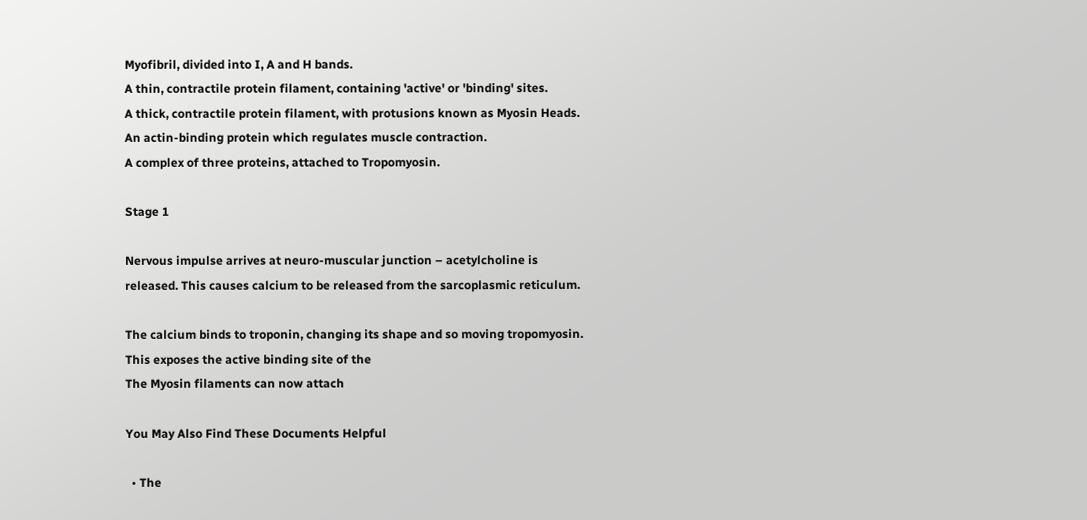Myofibril, divided into I, A and H bands.
A thin, contractile protein filament, containing 'active' or 'binding' sites.
A thick, contractile protein filament, with protusions known as Myosin Heads.
An actin-binding protein which regulates muscle contraction.
A complex of three proteins, attached to Tropomyosin.

Stage 1

Nervous impulse arrives at neuro-muscular junction – acetylcholine is released. This causes calcium to be released from the sarcoplasmic reticulum.

The calcium binds to troponin, changing its shape and so moving tropomyosin. This exposes the active binding site of the
The Myosin filaments can now attach

You May Also Find These Documents Helpful

  • The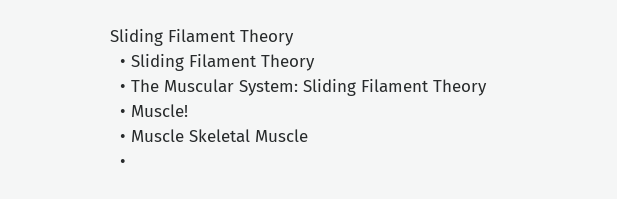Sliding Filament Theory
  • Sliding Filament Theory
  • The Muscular System: Sliding Filament Theory
  • Muscle!
  • Muscle Skeletal Muscle
  •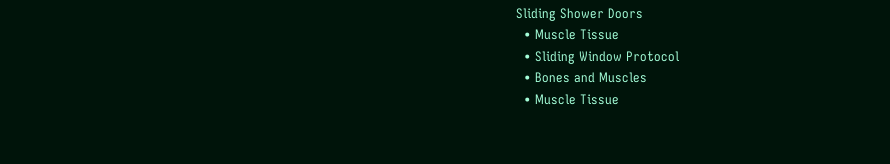Sliding Shower Doors
  • Muscle Tissue
  • Sliding Window Protocol
  • Bones and Muscles
  • Muscle Tissue